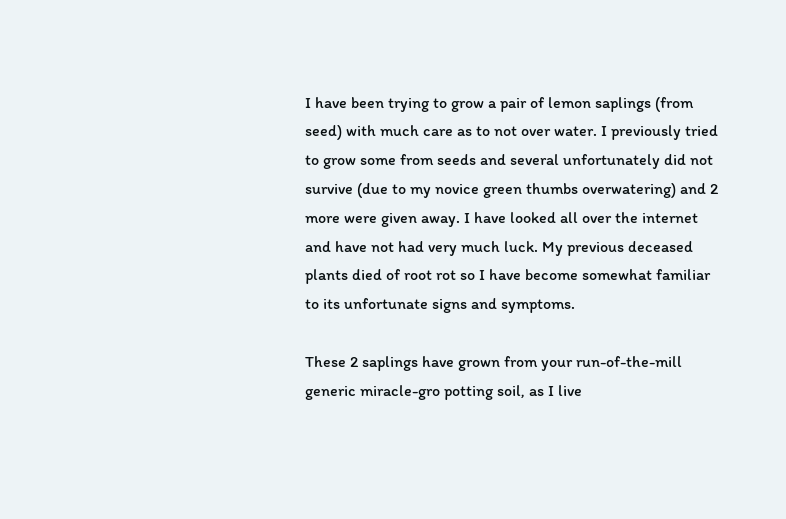I have been trying to grow a pair of lemon saplings (from seed) with much care as to not over water. I previously tried to grow some from seeds and several unfortunately did not survive (due to my novice green thumbs overwatering) and 2 more were given away. I have looked all over the internet and have not had very much luck. My previous deceased plants died of root rot so I have become somewhat familiar to its unfortunate signs and symptoms.

These 2 saplings have grown from your run-of-the-mill generic miracle-gro potting soil, as I live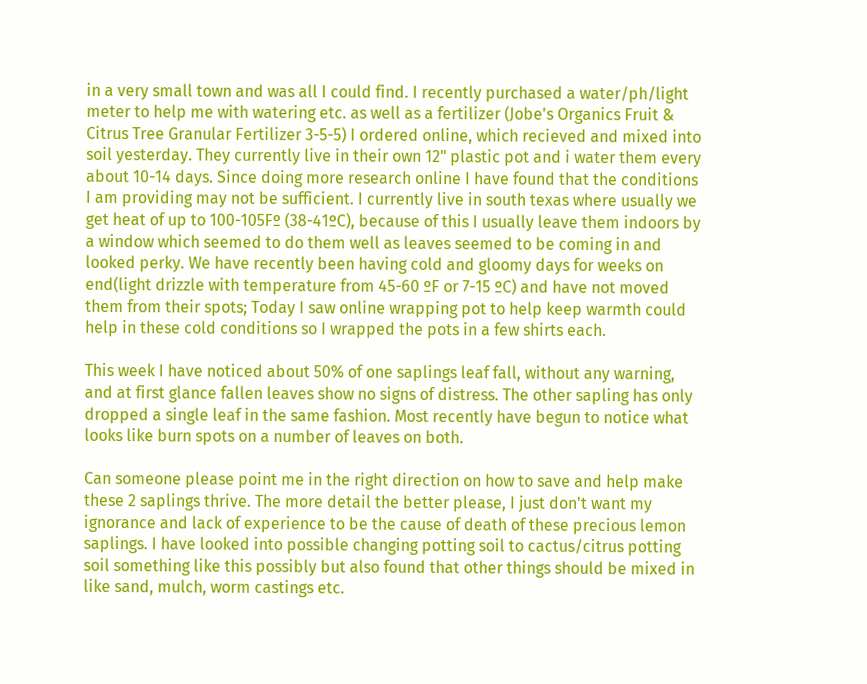in a very small town and was all I could find. I recently purchased a water/ph/light meter to help me with watering etc. as well as a fertilizer (Jobe's Organics Fruit & Citrus Tree Granular Fertilizer 3-5-5) I ordered online, which recieved and mixed into soil yesterday. They currently live in their own 12" plastic pot and i water them every about 10-14 days. Since doing more research online I have found that the conditions I am providing may not be sufficient. I currently live in south texas where usually we get heat of up to 100-105Fº (38-41ºC), because of this I usually leave them indoors by a window which seemed to do them well as leaves seemed to be coming in and looked perky. We have recently been having cold and gloomy days for weeks on end(light drizzle with temperature from 45-60 ºF or 7-15 ºC) and have not moved them from their spots; Today I saw online wrapping pot to help keep warmth could help in these cold conditions so I wrapped the pots in a few shirts each.

This week I have noticed about 50% of one saplings leaf fall, without any warning, and at first glance fallen leaves show no signs of distress. The other sapling has only dropped a single leaf in the same fashion. Most recently have begun to notice what looks like burn spots on a number of leaves on both.

Can someone please point me in the right direction on how to save and help make these 2 saplings thrive. The more detail the better please, I just don't want my ignorance and lack of experience to be the cause of death of these precious lemon saplings. I have looked into possible changing potting soil to cactus/citrus potting soil something like this possibly but also found that other things should be mixed in like sand, mulch, worm castings etc.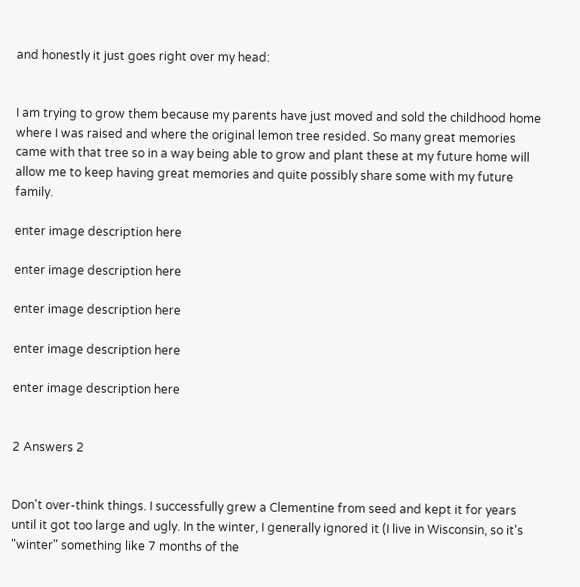and honestly it just goes right over my head:


I am trying to grow them because my parents have just moved and sold the childhood home where I was raised and where the original lemon tree resided. So many great memories came with that tree so in a way being able to grow and plant these at my future home will allow me to keep having great memories and quite possibly share some with my future family.

enter image description here

enter image description here

enter image description here

enter image description here

enter image description here


2 Answers 2


Don't over-think things. I successfully grew a Clementine from seed and kept it for years until it got too large and ugly. In the winter, I generally ignored it (I live in Wisconsin, so it's "winter" something like 7 months of the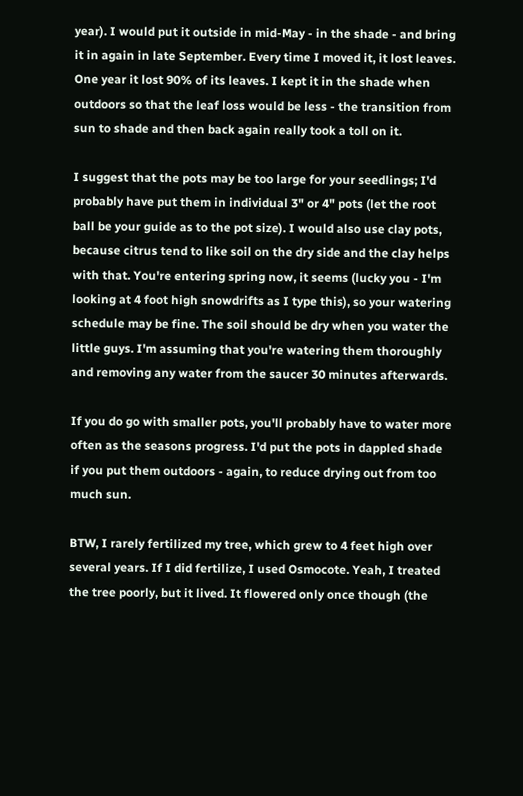year). I would put it outside in mid-May - in the shade - and bring it in again in late September. Every time I moved it, it lost leaves. One year it lost 90% of its leaves. I kept it in the shade when outdoors so that the leaf loss would be less - the transition from sun to shade and then back again really took a toll on it.

I suggest that the pots may be too large for your seedlings; I'd probably have put them in individual 3" or 4" pots (let the root ball be your guide as to the pot size). I would also use clay pots, because citrus tend to like soil on the dry side and the clay helps with that. You're entering spring now, it seems (lucky you - I'm looking at 4 foot high snowdrifts as I type this), so your watering schedule may be fine. The soil should be dry when you water the little guys. I'm assuming that you're watering them thoroughly and removing any water from the saucer 30 minutes afterwards.

If you do go with smaller pots, you'll probably have to water more often as the seasons progress. I'd put the pots in dappled shade if you put them outdoors - again, to reduce drying out from too much sun.

BTW, I rarely fertilized my tree, which grew to 4 feet high over several years. If I did fertilize, I used Osmocote. Yeah, I treated the tree poorly, but it lived. It flowered only once though (the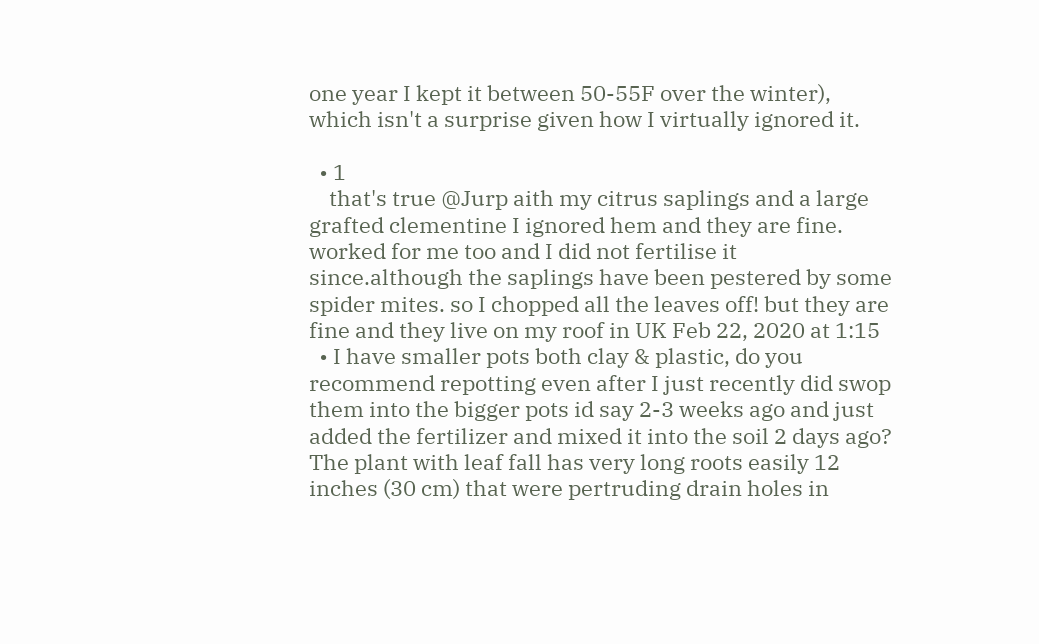one year I kept it between 50-55F over the winter), which isn't a surprise given how I virtually ignored it.

  • 1
    that's true @Jurp aith my citrus saplings and a large grafted clementine I ignored hem and they are fine. worked for me too and I did not fertilise it since.although the saplings have been pestered by some spider mites. so I chopped all the leaves off! but they are fine and they live on my roof in UK Feb 22, 2020 at 1:15
  • I have smaller pots both clay & plastic, do you recommend repotting even after I just recently did swop them into the bigger pots id say 2-3 weeks ago and just added the fertilizer and mixed it into the soil 2 days ago? The plant with leaf fall has very long roots easily 12 inches (30 cm) that were pertruding drain holes in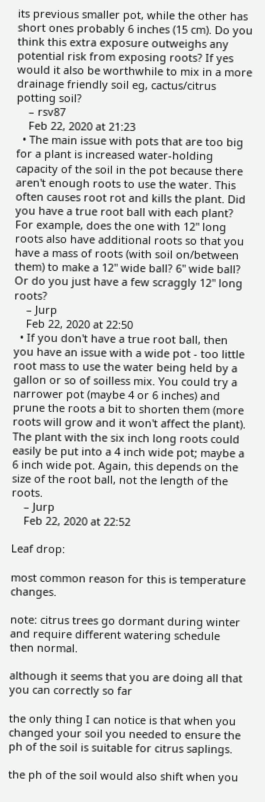its previous smaller pot, while the other has short ones probably 6 inches (15 cm). Do you think this extra exposure outweighs any potential risk from exposing roots? If yes would it also be worthwhile to mix in a more drainage friendly soil eg, cactus/citrus potting soil?
    – rsv87
    Feb 22, 2020 at 21:23
  • The main issue with pots that are too big for a plant is increased water-holding capacity of the soil in the pot because there aren't enough roots to use the water. This often causes root rot and kills the plant. Did you have a true root ball with each plant? For example, does the one with 12" long roots also have additional roots so that you have a mass of roots (with soil on/between them) to make a 12" wide ball? 6" wide ball? Or do you just have a few scraggly 12" long roots?
    – Jurp
    Feb 22, 2020 at 22:50
  • If you don't have a true root ball, then you have an issue with a wide pot - too little root mass to use the water being held by a gallon or so of soilless mix. You could try a narrower pot (maybe 4 or 6 inches) and prune the roots a bit to shorten them (more roots will grow and it won't affect the plant). The plant with the six inch long roots could easily be put into a 4 inch wide pot; maybe a 6 inch wide pot. Again, this depends on the size of the root ball, not the length of the roots.
    – Jurp
    Feb 22, 2020 at 22:52

Leaf drop:

most common reason for this is temperature changes.

note: citrus trees go dormant during winter and require different watering schedule then normal.

although it seems that you are doing all that you can correctly so far

the only thing I can notice is that when you changed your soil you needed to ensure the ph of the soil is suitable for citrus saplings.

the ph of the soil would also shift when you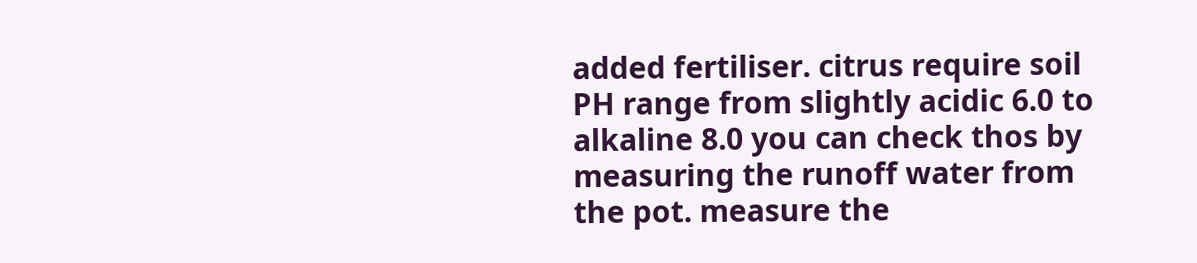added fertiliser. citrus require soil PH range from slightly acidic 6.0 to alkaline 8.0 you can check thos by measuring the runoff water from the pot. measure the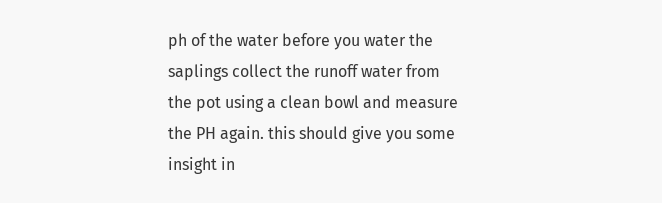ph of the water before you water the saplings collect the runoff water from the pot using a clean bowl and measure the PH again. this should give you some insight in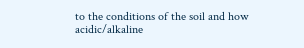to the conditions of the soil and how acidic/alkaline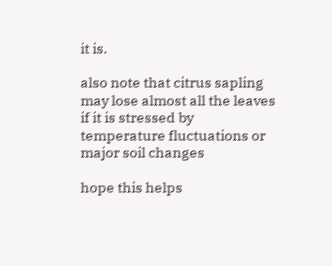it is.

also note that citrus sapling may lose almost all the leaves if it is stressed by temperature fluctuations or major soil changes

hope this helps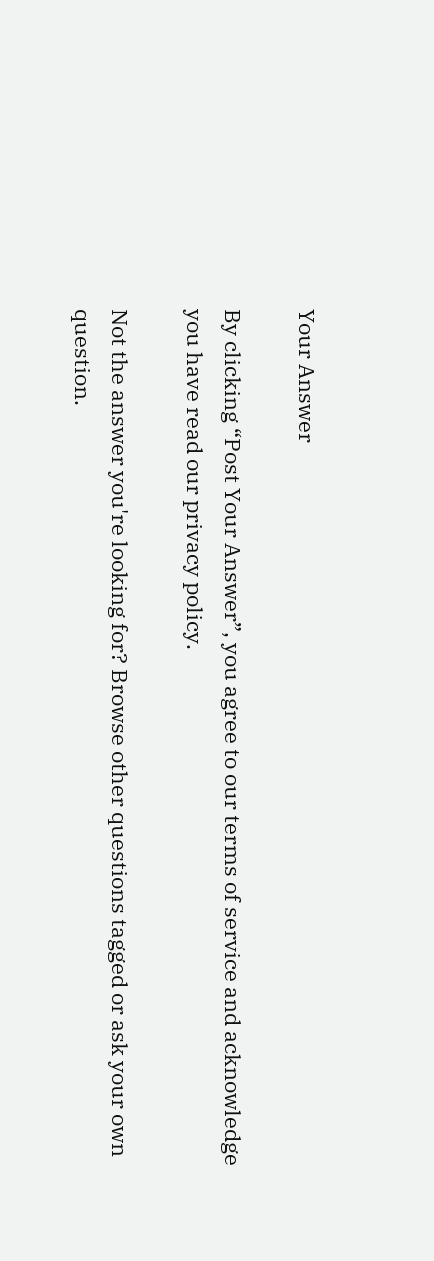Your Answer

By clicking “Post Your Answer”, you agree to our terms of service and acknowledge you have read our privacy policy.

Not the answer you're looking for? Browse other questions tagged or ask your own question.